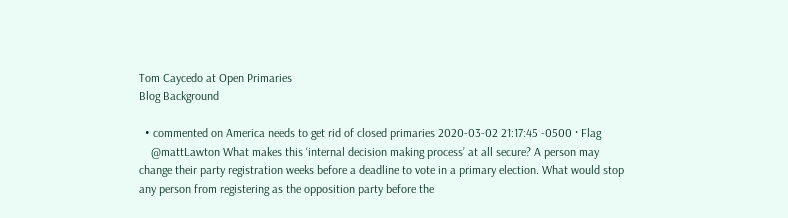Tom Caycedo at Open Primaries
Blog Background

  • commented on America needs to get rid of closed primaries 2020-03-02 21:17:45 -0500 · Flag
    @mattLawton What makes this ‘internal decision making process’ at all secure? A person may change their party registration weeks before a deadline to vote in a primary election. What would stop any person from registering as the opposition party before the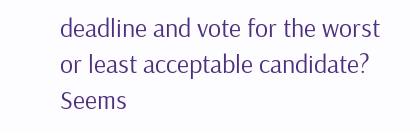deadline and vote for the worst or least acceptable candidate? Seems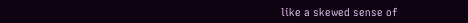like a skewed sense of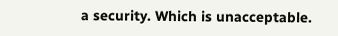a security. Which is unacceptable.